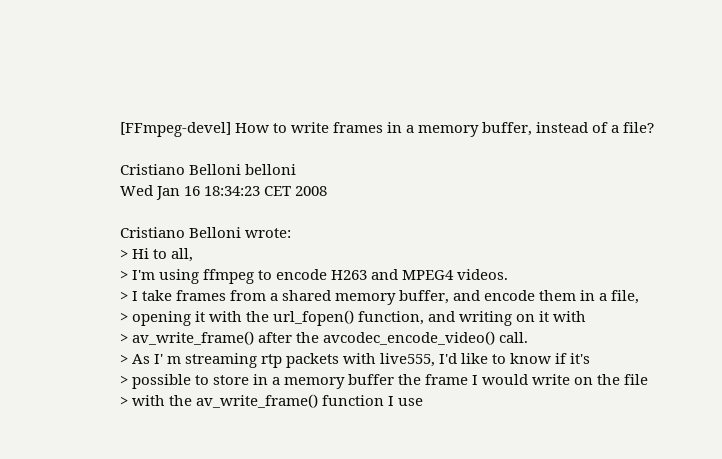[FFmpeg-devel] How to write frames in a memory buffer, instead of a file?

Cristiano Belloni belloni
Wed Jan 16 18:34:23 CET 2008

Cristiano Belloni wrote:
> Hi to all,
> I'm using ffmpeg to encode H263 and MPEG4 videos.
> I take frames from a shared memory buffer, and encode them in a file,
> opening it with the url_fopen() function, and writing on it with
> av_write_frame() after the avcodec_encode_video() call.
> As I' m streaming rtp packets with live555, I'd like to know if it's
> possible to store in a memory buffer the frame I would write on the file
> with the av_write_frame() function I use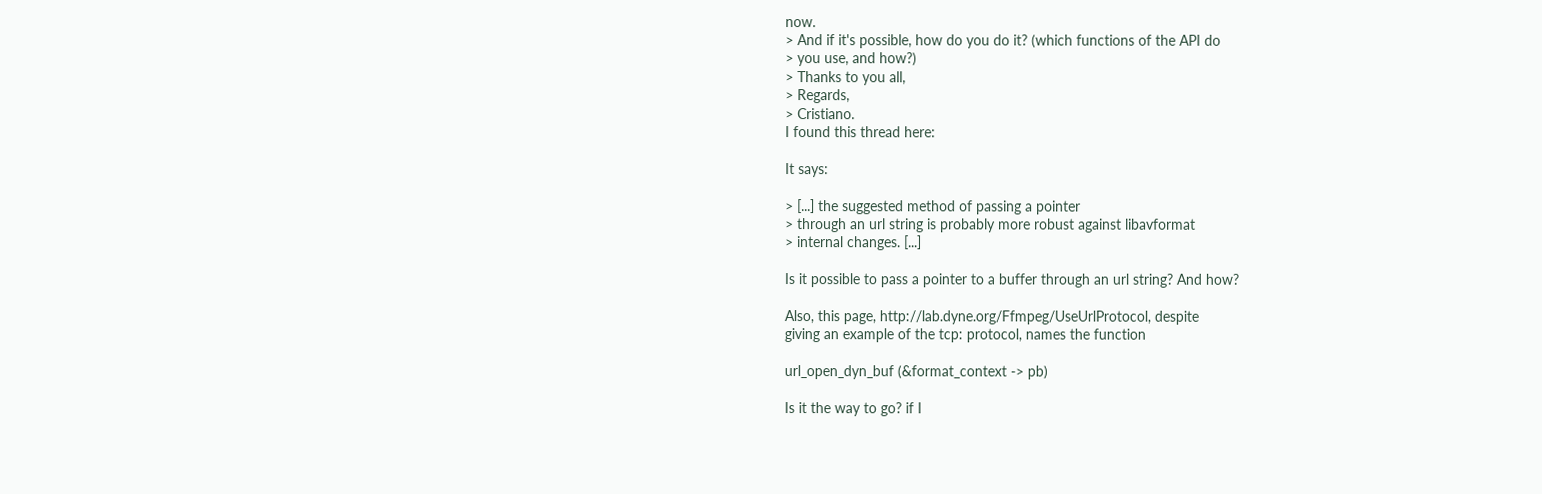now.
> And if it's possible, how do you do it? (which functions of the API do
> you use, and how?)
> Thanks to you all,
> Regards,
> Cristiano.
I found this thread here:

It says:

> [...] the suggested method of passing a pointer
> through an url string is probably more robust against libavformat
> internal changes. [...]

Is it possible to pass a pointer to a buffer through an url string? And how?

Also, this page, http://lab.dyne.org/Ffmpeg/UseUrlProtocol, despite
giving an example of the tcp: protocol, names the function

url_open_dyn_buf (&format_context -> pb)

Is it the way to go? if I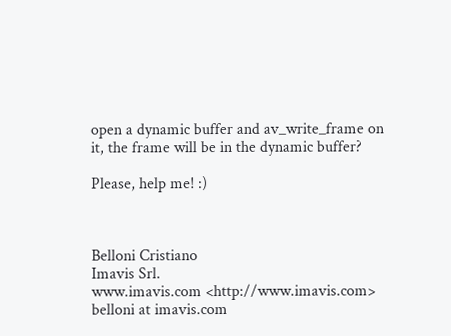open a dynamic buffer and av_write_frame on
it, the frame will be in the dynamic buffer?

Please, help me! :)



Belloni Cristiano
Imavis Srl.
www.imavis.com <http://www.imavis.com>
belloni at imavis.com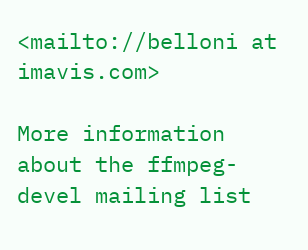<mailto://belloni at imavis.com>

More information about the ffmpeg-devel mailing list